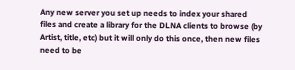Any new server you set up needs to index your shared files and create a library for the DLNA clients to browse (by Artist, title, etc) but it will only do this once, then new files need to be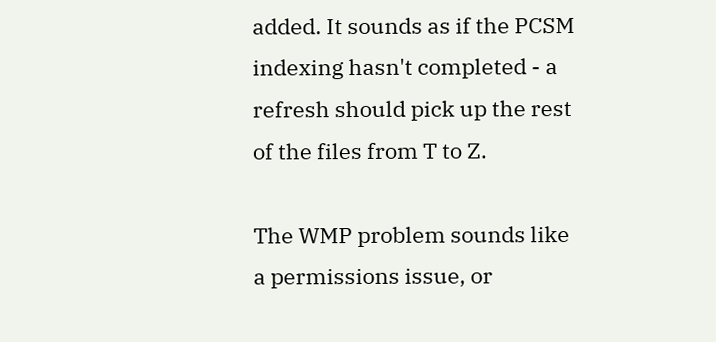added. It sounds as if the PCSM indexing hasn't completed - a refresh should pick up the rest of the files from T to Z.

The WMP problem sounds like a permissions issue, or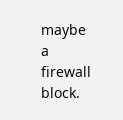maybe a firewall block.